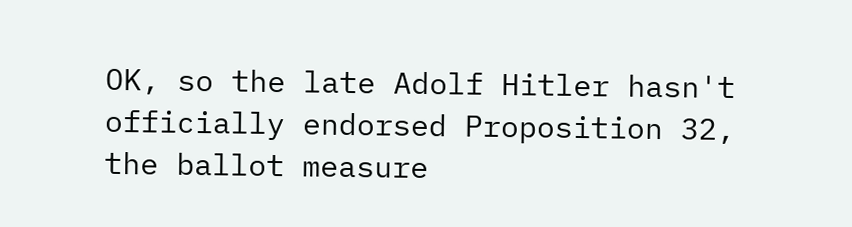OK, so the late Adolf Hitler hasn't officially endorsed Proposition 32, the ballot measure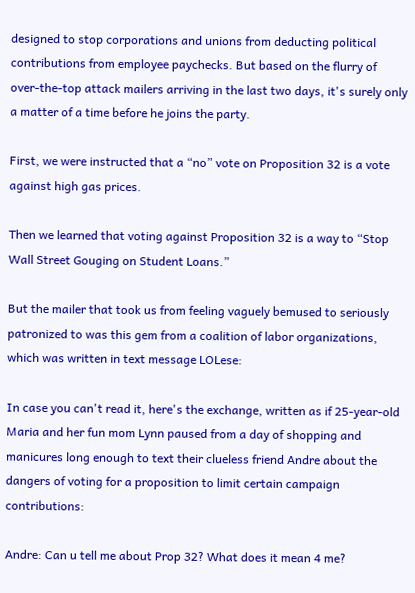designed to stop corporations and unions from deducting political contributions from employee paychecks. But based on the flurry of over-the-top attack mailers arriving in the last two days, it's surely only a matter of a time before he joins the party.

First, we were instructed that a “no” vote on Proposition 32 is a vote against high gas prices.

Then we learned that voting against Proposition 32 is a way to “Stop Wall Street Gouging on Student Loans.”

But the mailer that took us from feeling vaguely bemused to seriously patronized to was this gem from a coalition of labor organizations, which was written in text message LOLese:

In case you can't read it, here's the exchange, written as if 25-year-old Maria and her fun mom Lynn paused from a day of shopping and manicures long enough to text their clueless friend Andre about the dangers of voting for a proposition to limit certain campaign contributions:

Andre: Can u tell me about Prop 32? What does it mean 4 me?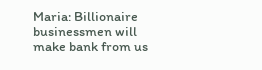Maria: Billionaire businessmen will make bank from us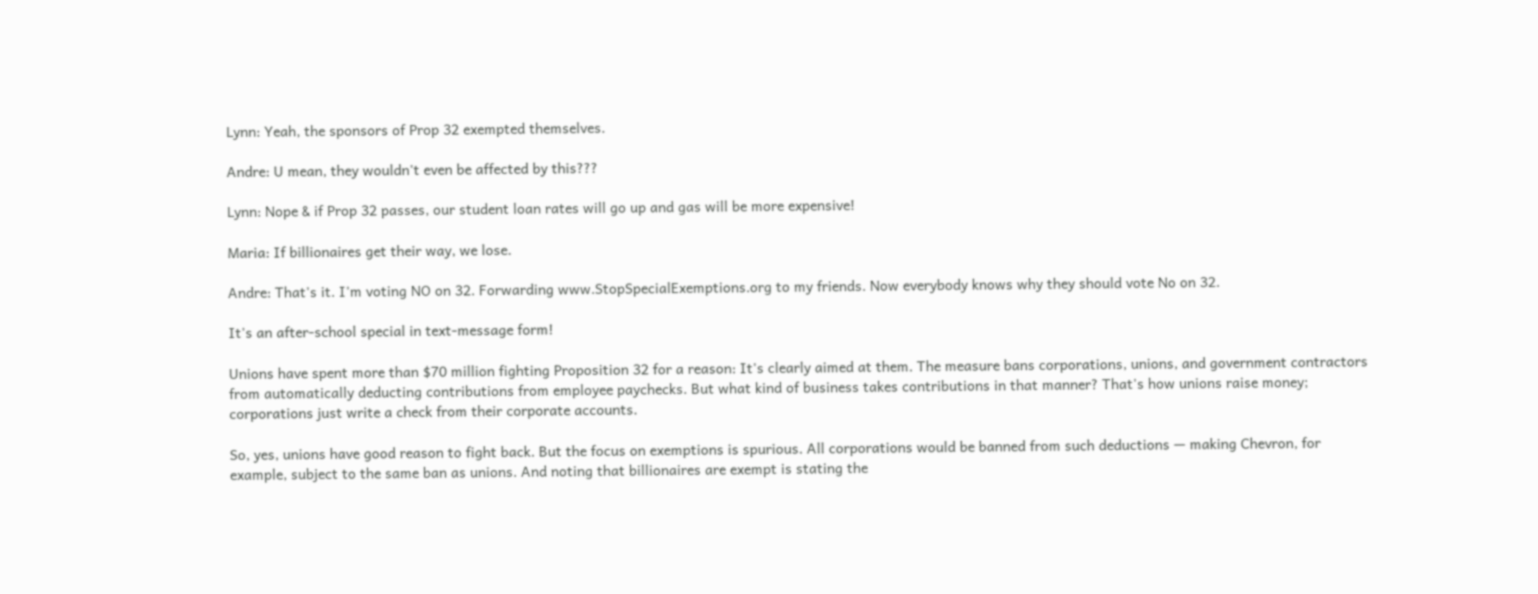Lynn: Yeah, the sponsors of Prop 32 exempted themselves.

Andre: U mean, they wouldn't even be affected by this???

Lynn: Nope & if Prop 32 passes, our student loan rates will go up and gas will be more expensive!

Maria: If billionaires get their way, we lose.

Andre: That's it. I'm voting NO on 32. Forwarding www.StopSpecialExemptions.org to my friends. Now everybody knows why they should vote No on 32.

It's an after-school special in text-message form!

Unions have spent more than $70 million fighting Proposition 32 for a reason: It's clearly aimed at them. The measure bans corporations, unions, and government contractors from automatically deducting contributions from employee paychecks. But what kind of business takes contributions in that manner? That's how unions raise money; corporations just write a check from their corporate accounts.

So, yes, unions have good reason to fight back. But the focus on exemptions is spurious. All corporations would be banned from such deductions — making Chevron, for example, subject to the same ban as unions. And noting that billionaires are exempt is stating the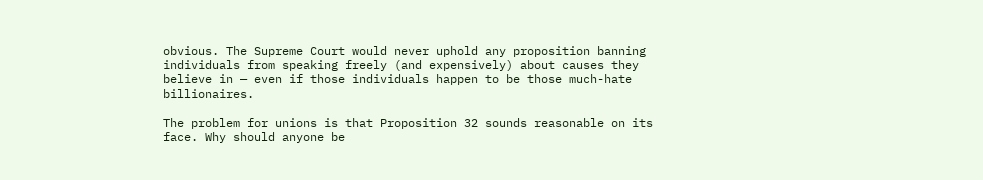obvious. The Supreme Court would never uphold any proposition banning individuals from speaking freely (and expensively) about causes they believe in — even if those individuals happen to be those much-hate billionaires.

The problem for unions is that Proposition 32 sounds reasonable on its face. Why should anyone be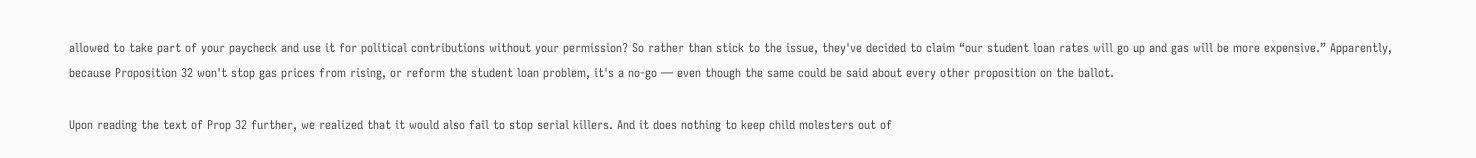allowed to take part of your paycheck and use it for political contributions without your permission? So rather than stick to the issue, they've decided to claim “our student loan rates will go up and gas will be more expensive.” Apparently, because Proposition 32 won't stop gas prices from rising, or reform the student loan problem, it's a no-go — even though the same could be said about every other proposition on the ballot.

Upon reading the text of Prop 32 further, we realized that it would also fail to stop serial killers. And it does nothing to keep child molesters out of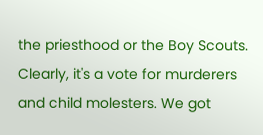the priesthood or the Boy Scouts. Clearly, it's a vote for murderers and child molesters. We got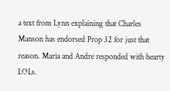a text from Lynn explaining that Charles Manson has endorsed Prop 32 for just that reason. Maria and Andre responded with hearty LOLs.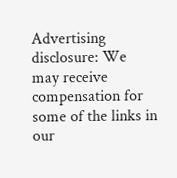Advertising disclosure: We may receive compensation for some of the links in our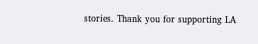stories. Thank you for supporting LA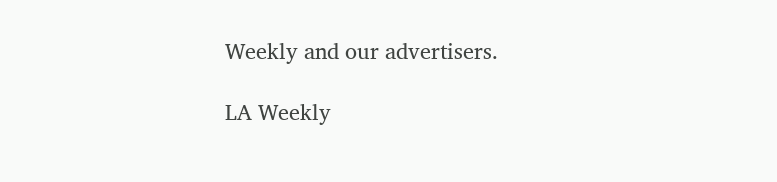Weekly and our advertisers.

LA Weekly